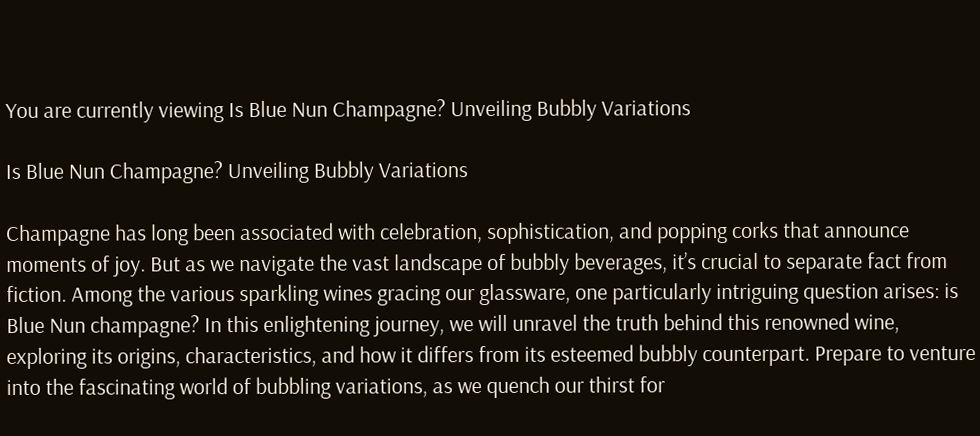You are currently viewing Is Blue Nun Champagne? Unveiling Bubbly Variations

Is Blue Nun Champagne? Unveiling Bubbly Variations

Champagne has long been associated with celebration, sophistication, and popping corks that announce moments of joy. But as we navigate the vast landscape of bubbly beverages, it’s crucial to separate fact from fiction. Among the various sparkling wines gracing our glassware, one particularly intriguing question arises: is Blue Nun champagne? In this enlightening journey, we will unravel the truth behind this renowned wine, exploring its origins, characteristics, and how it differs from its esteemed bubbly counterpart. Prepare to venture into the fascinating world of bubbling variations, as we quench our thirst for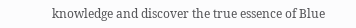knowledge and discover the true essence of Blue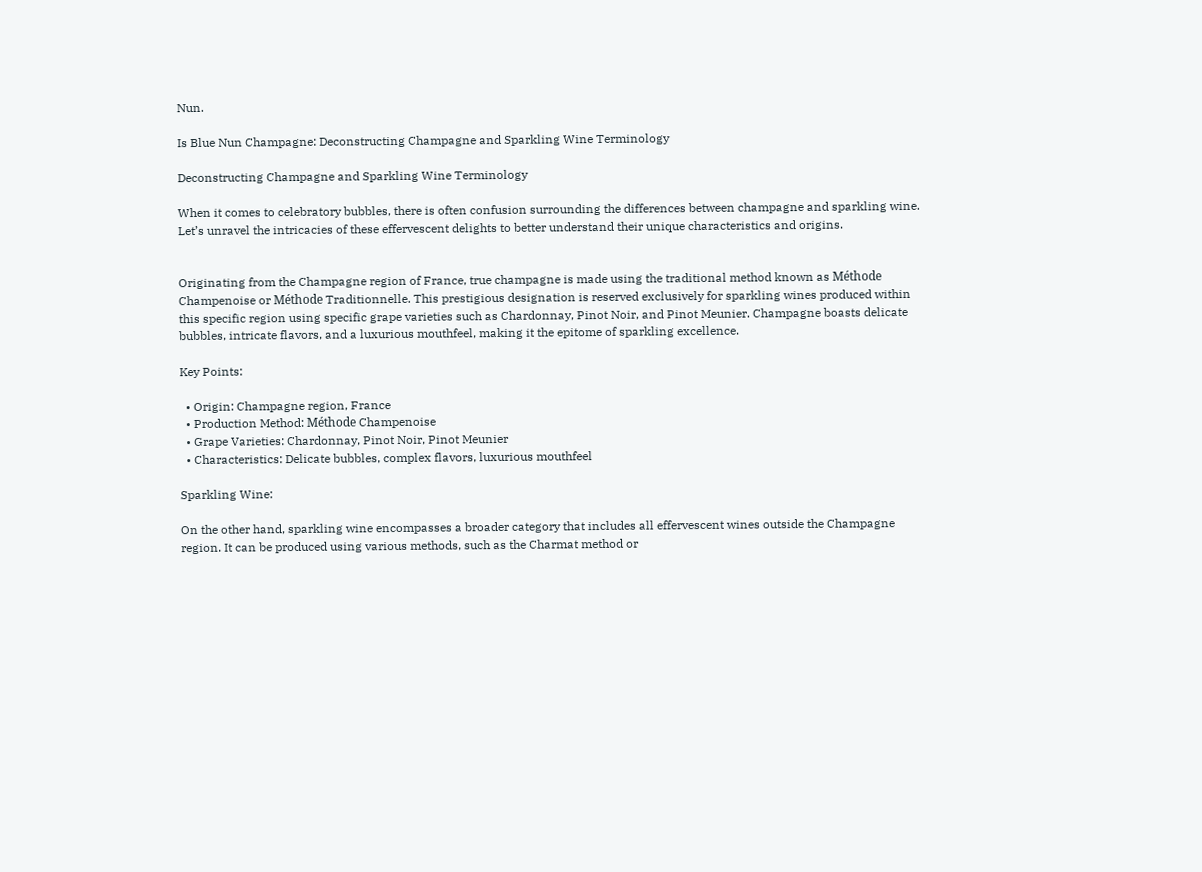Nun.

Is Blue Nun Champagne: Deconstructing Champagne and Sparkling Wine Terminology

Deconstructing Champagne and Sparkling Wine Terminology

When it comes to celebratory bubbles, there is often confusion surrounding the differences between champagne and sparkling wine. Let’s unravel the intricacies of these effervescent delights to better understand their unique characteristics and origins.


Originating from the Champagne region of France, true champagne is made using the traditional method known as Méthode Champenoise or Méthode Traditionnelle. This prestigious designation is reserved exclusively for sparkling wines produced within this specific region using specific grape varieties such as Chardonnay, Pinot Noir, and Pinot Meunier. Champagne boasts delicate bubbles, intricate flavors, and a luxurious mouthfeel, making it the epitome of sparkling excellence.

Key Points:

  • Origin: Champagne region, France
  • Production Method: Méthode Champenoise
  • Grape Varieties: Chardonnay, Pinot Noir, Pinot Meunier
  • Characteristics: Delicate bubbles, complex flavors, luxurious mouthfeel

Sparkling Wine:

On the other hand, sparkling wine encompasses a broader category that includes all effervescent wines outside the Champagne region. It can be produced using various methods, such as the Charmat method or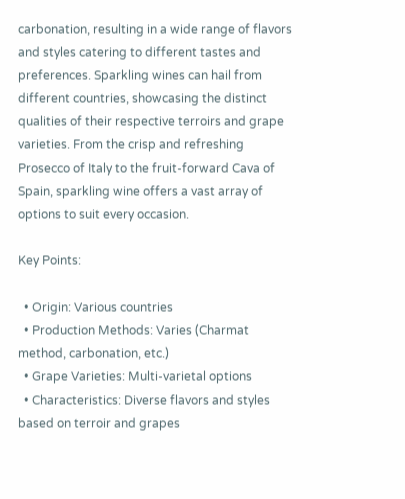carbonation, resulting in a wide range of flavors and styles catering to different tastes and preferences. Sparkling wines can hail from different countries, showcasing the distinct qualities of their respective terroirs and grape varieties. From the crisp and refreshing Prosecco of Italy to the fruit-forward Cava of Spain, sparkling wine offers a vast array of options to suit every occasion.

Key Points:

  • Origin: Various countries
  • Production Methods: Varies (Charmat method, carbonation, etc.)
  • Grape Varieties: Multi-varietal options
  • Characteristics: Diverse flavors and styles based on terroir and grapes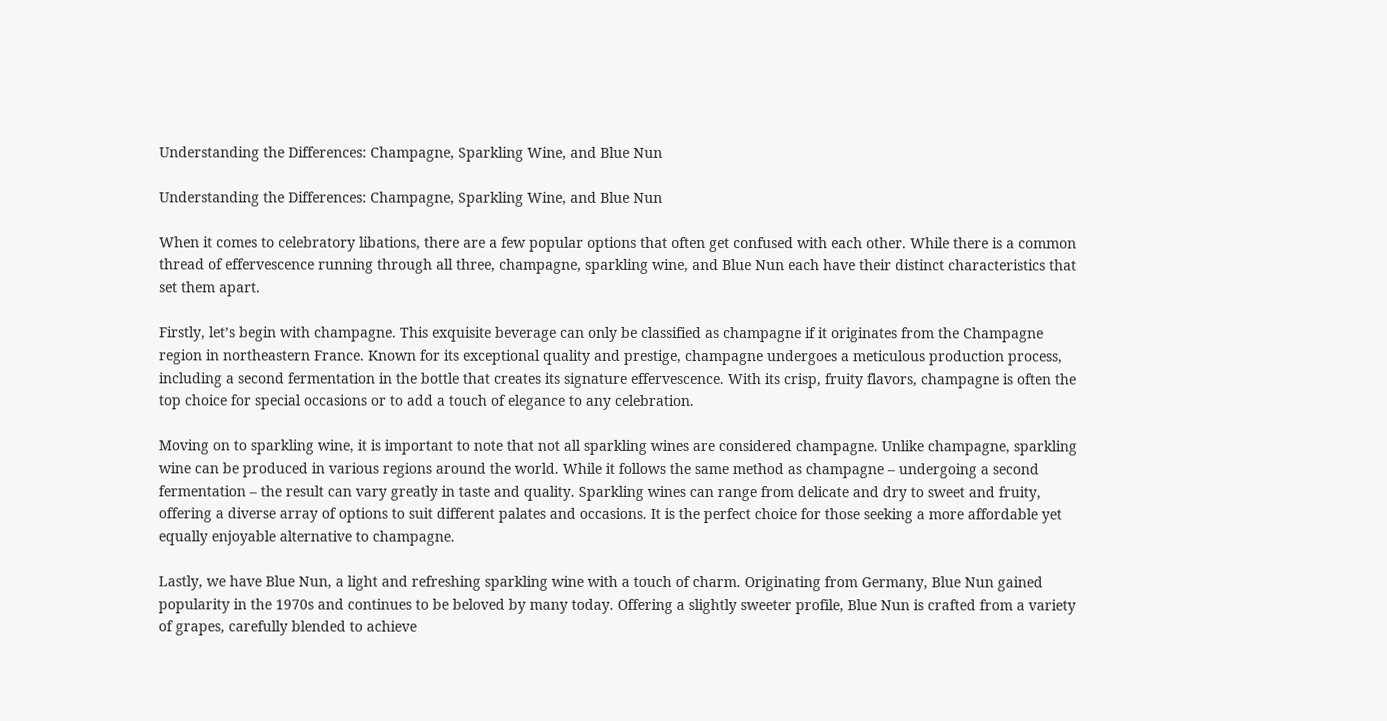Understanding the Differences: Champagne, Sparkling Wine, and Blue Nun

Understanding the Differences: Champagne, Sparkling Wine, and Blue Nun

When it comes to celebratory libations, there are a few popular options that often get confused with each other. While there is a common thread of effervescence running through all three, champagne, sparkling wine, and Blue Nun each have their distinct characteristics that set them apart.

Firstly, let’s begin with champagne. This exquisite beverage can only be classified as champagne if it originates from the Champagne region in northeastern France. Known for its exceptional quality and prestige, champagne undergoes a meticulous production process, including a second fermentation in the bottle that creates its signature effervescence. With its crisp, fruity flavors, champagne is often the top choice for special occasions or to add a touch of elegance to any celebration.

Moving on to sparkling wine, it is important to note that not all sparkling wines are considered champagne. Unlike champagne, sparkling wine can be produced in various regions around the world. While it follows the same method as champagne – undergoing a second fermentation – the result can vary greatly in taste and quality. Sparkling wines can range from delicate and dry to sweet and fruity, offering a diverse array of options to suit different palates and occasions. It is the perfect choice for those seeking a more affordable yet equally enjoyable alternative to champagne.

Lastly, we have Blue Nun, a light and refreshing sparkling wine with a touch of charm. Originating from Germany, Blue Nun gained popularity in the 1970s and continues to be beloved by many today. Offering a slightly sweeter profile, Blue Nun is crafted from a variety of grapes, carefully blended to achieve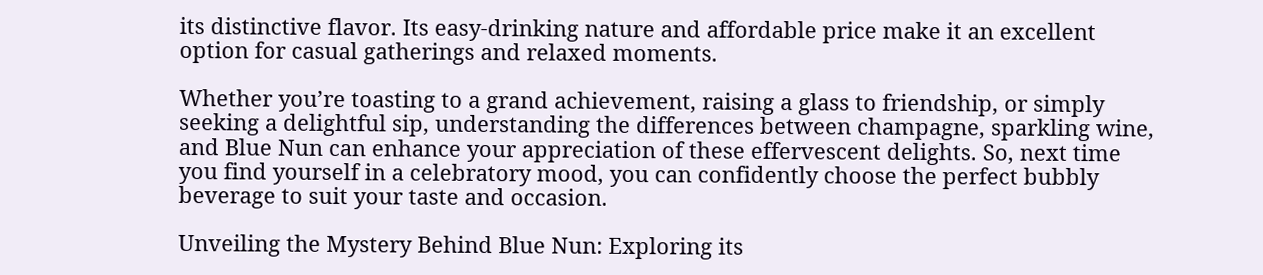its distinctive flavor. Its easy-drinking nature and affordable price make it an excellent option for casual gatherings and relaxed moments.

Whether you’re toasting to a grand achievement, raising a glass to friendship, or simply seeking a delightful sip, understanding the differences between champagne, sparkling wine, and Blue Nun can enhance your appreciation of these effervescent delights. So, next time you find yourself in a celebratory mood, you can confidently choose the perfect bubbly beverage to suit your taste and occasion.

Unveiling the Mystery Behind Blue Nun: Exploring its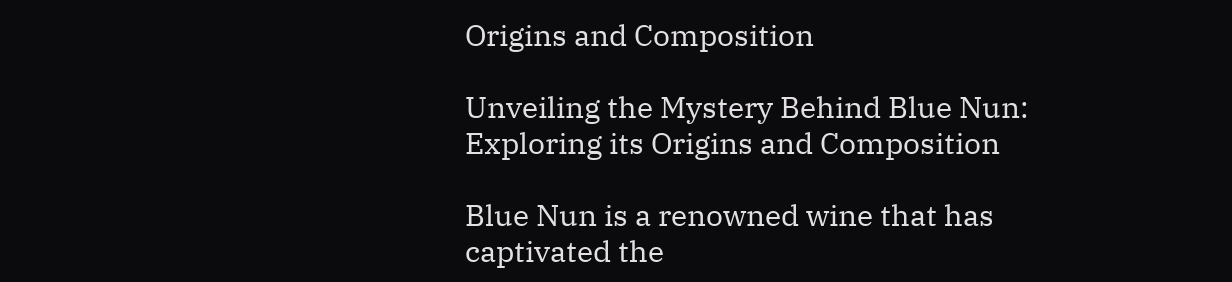Origins and Composition

Unveiling the Mystery Behind Blue Nun: Exploring its Origins and Composition

Blue Nun is a renowned wine that has captivated the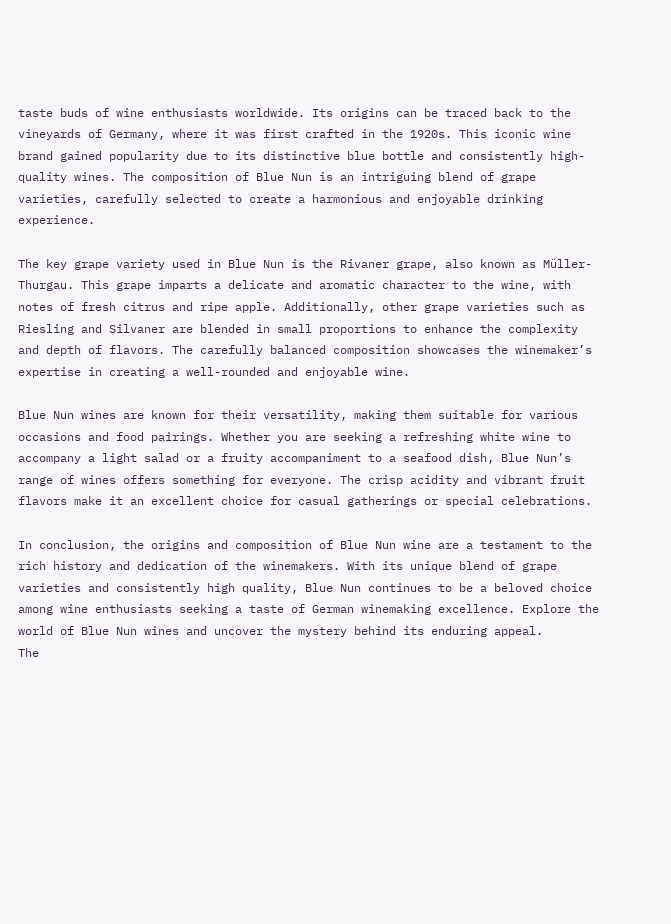taste buds of wine enthusiasts worldwide. Its origins can be traced back to the vineyards of Germany, where it was first crafted in the 1920s. This iconic wine brand gained popularity due to its distinctive blue bottle and consistently high-quality wines. The composition of Blue Nun is an intriguing blend of grape varieties, carefully selected to create a harmonious and enjoyable drinking experience.

The key grape variety used in Blue Nun is the Rivaner grape, also known as Müller-Thurgau. This grape imparts a delicate and aromatic character to the wine, with notes of fresh citrus and ripe apple. Additionally, other grape varieties such as Riesling and Silvaner are blended in small proportions to enhance the complexity and depth of flavors. The carefully balanced composition showcases the winemaker’s expertise in creating a well-rounded and enjoyable wine.

Blue Nun wines are known for their versatility, making them suitable for various occasions and food pairings. Whether you are seeking a refreshing white wine to accompany a light salad or a fruity accompaniment to a seafood dish, Blue Nun’s range of wines offers something for everyone. The crisp acidity and vibrant fruit flavors make it an excellent choice for casual gatherings or special celebrations.

In conclusion, the origins and composition of Blue Nun wine are a testament to the rich history and dedication of the winemakers. With its unique blend of grape varieties and consistently high quality, Blue Nun continues to be a beloved choice among wine enthusiasts seeking a taste of German winemaking excellence. Explore the world of Blue Nun wines and uncover the mystery behind its enduring appeal.
The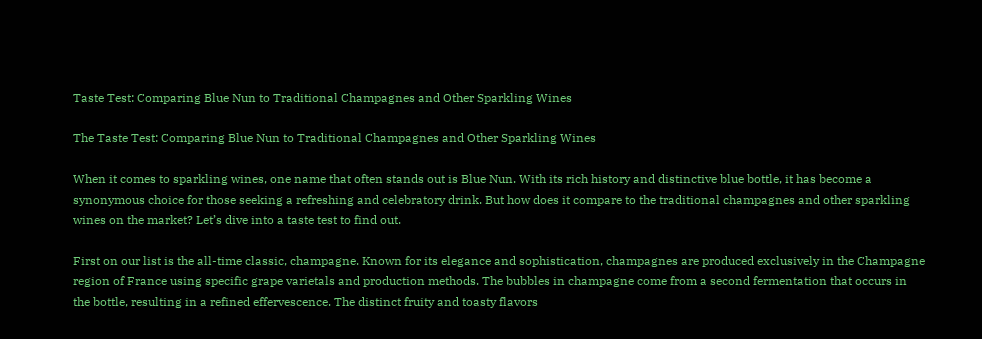Taste Test: Comparing Blue Nun to Traditional Champagnes and Other Sparkling Wines

The Taste Test: Comparing Blue Nun to Traditional Champagnes and Other Sparkling Wines

When it comes to sparkling wines, one name that often stands out is Blue Nun. With its rich history and distinctive blue bottle, it has become a synonymous choice for those seeking a refreshing and celebratory drink. But how does it compare to the traditional champagnes and other sparkling wines on the market? Let’s dive into a taste test to find out.

First on our list is the all-time classic, champagne. Known for its elegance and sophistication, champagnes are produced exclusively in the Champagne region of France using specific grape varietals and production methods. The bubbles in champagne come from a second fermentation that occurs in the bottle, resulting in a refined effervescence. The distinct fruity and toasty flavors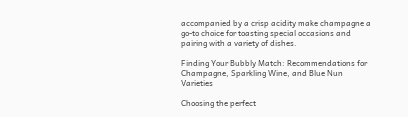accompanied by a crisp acidity make champagne a go-to choice for toasting special occasions and pairing with a variety of dishes.

Finding Your Bubbly Match: Recommendations for Champagne, Sparkling Wine, and Blue Nun Varieties

Choosing the perfect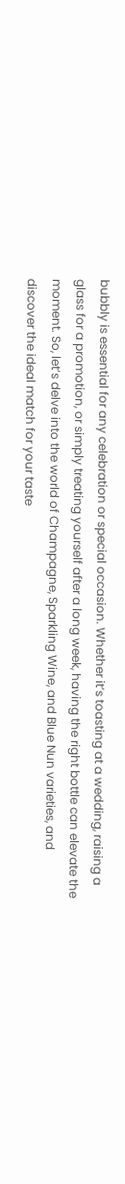bubbly is essential for any celebration or special occasion. Whether it’s toasting at a wedding, raising a glass for a promotion, or simply treating yourself after a long week, having the right bottle can elevate the moment. So, let’s delve into the world of Champagne, Sparkling Wine, and Blue Nun varieties, and discover the ideal match for your taste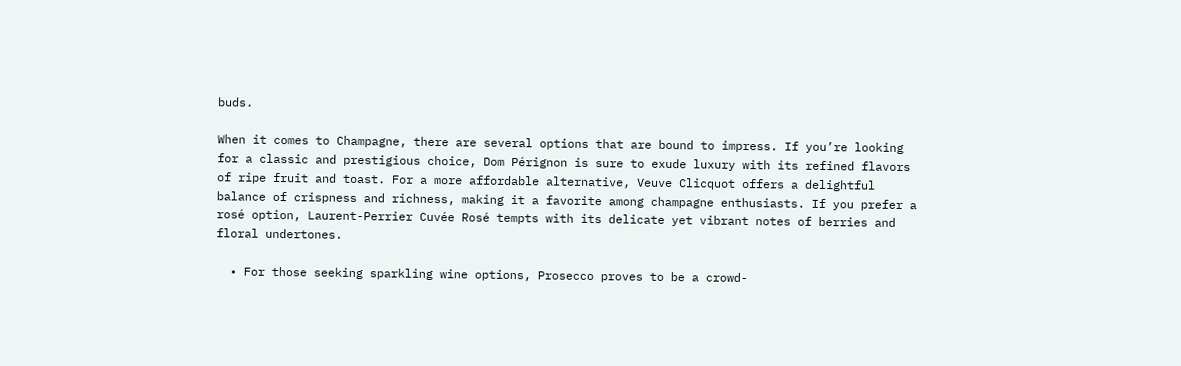buds.

When it comes to Champagne, there are several options that are bound to impress. If you’re looking for a classic and prestigious choice, Dom Pérignon is sure to exude luxury with its refined flavors of ripe fruit and toast. For a more affordable alternative, Veuve Clicquot offers a delightful balance of crispness and richness, making it a favorite among champagne enthusiasts. If you prefer a rosé option, Laurent-Perrier Cuvée Rosé tempts with its delicate yet vibrant notes of berries and floral undertones.

  • For those seeking sparkling wine options, Prosecco proves to be a crowd-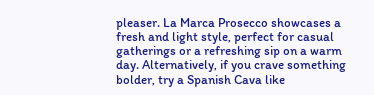pleaser. La Marca Prosecco showcases a fresh and light style, perfect for casual gatherings or a refreshing sip on a warm day. Alternatively, if you crave something bolder, try a Spanish Cava like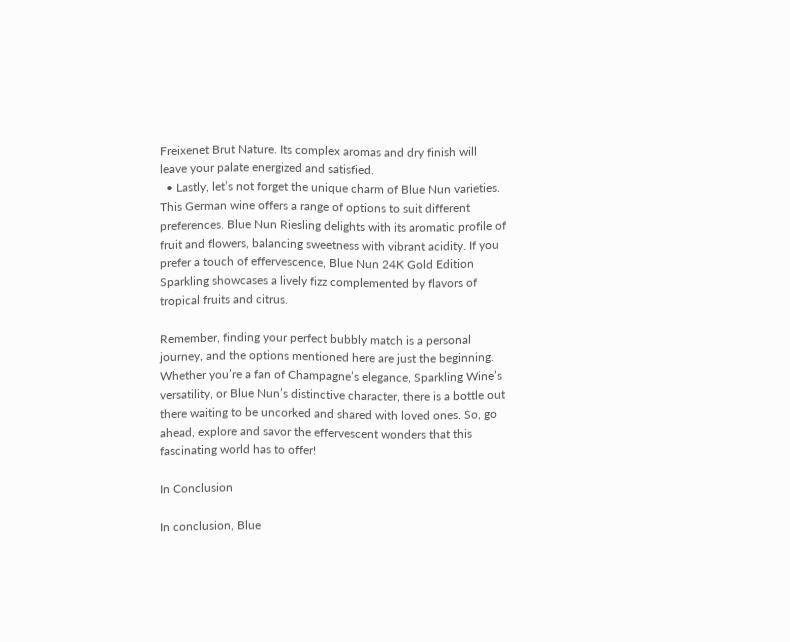Freixenet Brut Nature. Its complex aromas and dry finish will leave your palate energized and satisfied.
  • Lastly, let’s not forget the unique charm of Blue Nun varieties. This German wine offers a range of options to suit different preferences. Blue Nun Riesling delights with its aromatic profile of fruit and flowers, balancing sweetness with vibrant acidity. If you prefer a touch of effervescence, Blue Nun 24K Gold Edition Sparkling showcases a lively fizz complemented by flavors of tropical fruits and citrus.

Remember, finding your perfect bubbly match is a personal journey, and the options mentioned here are just the beginning. Whether you’re a fan of Champagne’s elegance, Sparkling Wine’s versatility, or Blue Nun’s distinctive character, there is a bottle out there waiting to be uncorked and shared with loved ones. So, go ahead, explore and savor the effervescent wonders that this fascinating world has to offer!

In Conclusion

In conclusion, Blue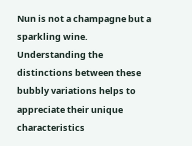Nun is not a champagne but a sparkling wine. Understanding the distinctions between these bubbly variations helps to appreciate their unique characteristics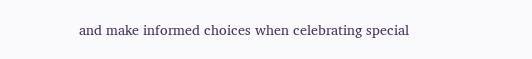and make informed choices when celebrating special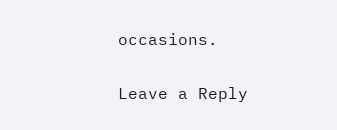occasions.

Leave a Reply